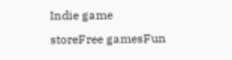Indie game storeFree gamesFun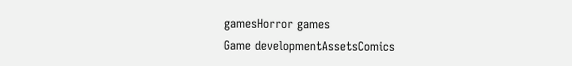gamesHorror games
Game developmentAssetsComics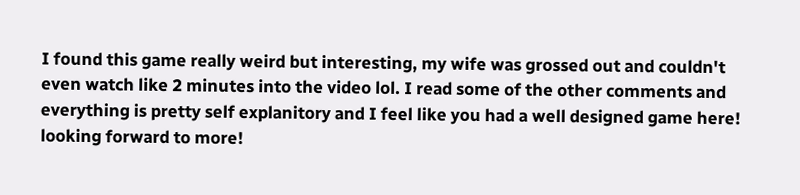I found this game really weird but interesting, my wife was grossed out and couldn't even watch like 2 minutes into the video lol. I read some of the other comments and everything is pretty self explanitory and I feel like you had a well designed game here! looking forward to more!